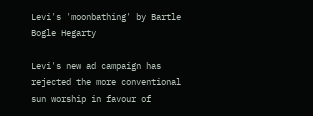Levi's 'moonbathing' by Bartle Bogle Hegarty

Levi's new ad campaign has rejected the more conventional sun worship in favour of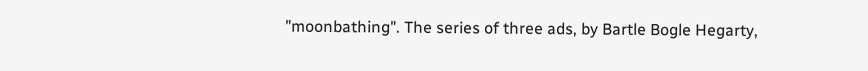"moonbathing". The series of three ads, by Bartle Bogle Hegarty,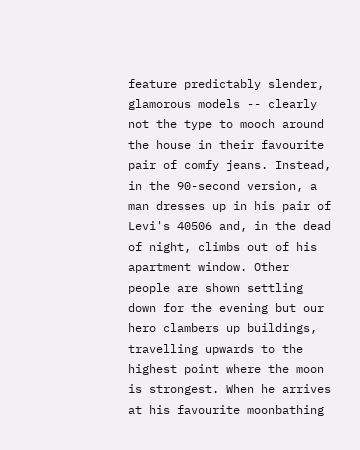feature predictably slender, glamorous models -- clearly not the type to mooch around the house in their favourite pair of comfy jeans. Instead, in the 90-second version, a man dresses up in his pair of Levi's 40506 and, in the dead of night, climbs out of his apartment window. Other people are shown settling down for the evening but our hero clambers up buildings, travelling upwards to the highest point where the moon is strongest. When he arrives at his favourite moonbathing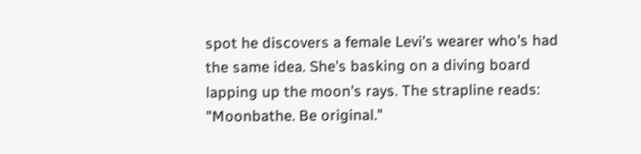spot he discovers a female Levi's wearer who's had the same idea. She's basking on a diving board lapping up the moon's rays. The strapline reads: "Moonbathe. Be original."